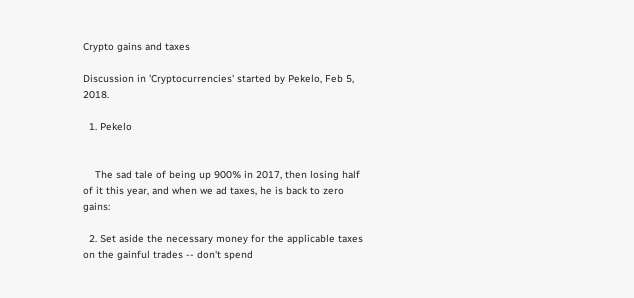Crypto gains and taxes

Discussion in 'Cryptocurrencies' started by Pekelo, Feb 5, 2018.

  1. Pekelo


    The sad tale of being up 900% in 2017, then losing half of it this year, and when we ad taxes, he is back to zero gains:

  2. Set aside the necessary money for the applicable taxes on the gainful trades -- don't spend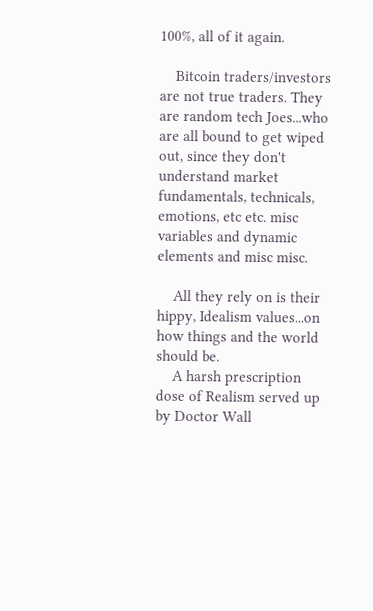100%, all of it again.

    Bitcoin traders/investors are not true traders. They are random tech Joes...who are all bound to get wiped out, since they don't understand market fundamentals, technicals, emotions, etc etc. misc variables and dynamic elements and misc misc.

    All they rely on is their hippy, Idealism values...on how things and the world should be.
    A harsh prescription dose of Realism served up by Doctor Wall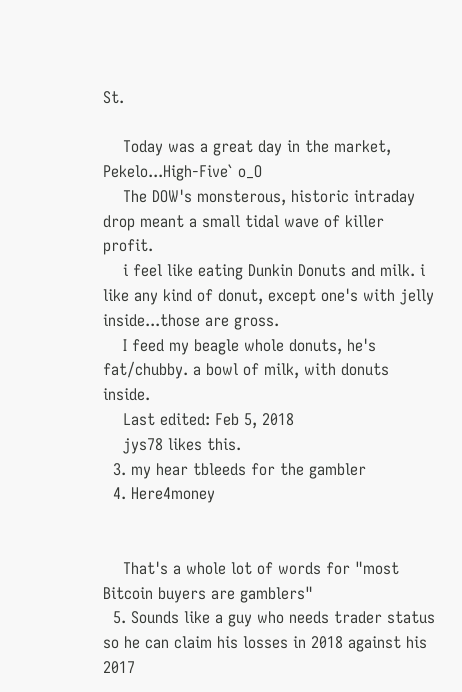St.

    Today was a great day in the market, Pekelo...High-Five` o_O
    The DOW's monsterous, historic intraday drop meant a small tidal wave of killer profit.
    i feel like eating Dunkin Donuts and milk. i like any kind of donut, except one's with jelly inside...those are gross.
    I feed my beagle whole donuts, he's fat/chubby. a bowl of milk, with donuts inside.
    Last edited: Feb 5, 2018
    jys78 likes this.
  3. my hear tbleeds for the gambler
  4. Here4money


    That's a whole lot of words for "most Bitcoin buyers are gamblers"
  5. Sounds like a guy who needs trader status so he can claim his losses in 2018 against his 2017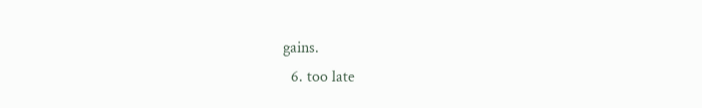gains.
  6. too late